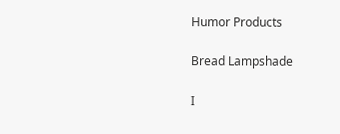Humor Products

Bread Lampshade

I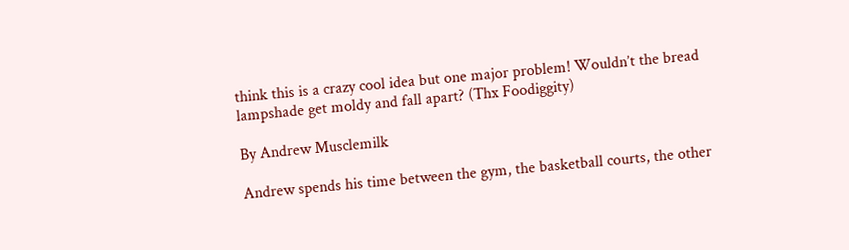think this is a crazy cool idea but one major problem! Wouldn’t the bread lampshade get moldy and fall apart? (Thx Foodiggity)

By Andrew Musclemilk

Andrew spends his time between the gym, the basketball courts, the other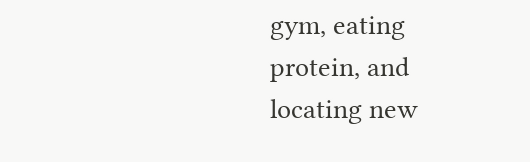gym, eating protein, and locating new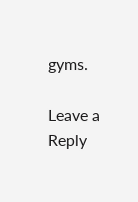gyms.

Leave a Reply